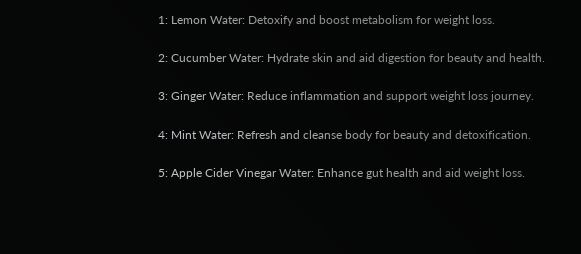1: Lemon Water: Detoxify and boost metabolism for weight loss.

2: Cucumber Water: Hydrate skin and aid digestion for beauty and health.

3: Ginger Water: Reduce inflammation and support weight loss journey.

4: Mint Water: Refresh and cleanse body for beauty and detoxification.

5: Apple Cider Vinegar Water: Enhance gut health and aid weight loss.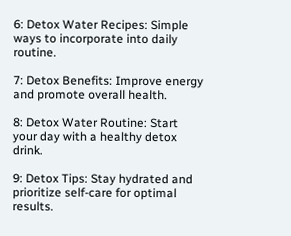6: Detox Water Recipes: Simple ways to incorporate into daily routine.

7: Detox Benefits: Improve energy and promote overall health.

8: Detox Water Routine: Start your day with a healthy detox drink.

9: Detox Tips: Stay hydrated and prioritize self-care for optimal results.